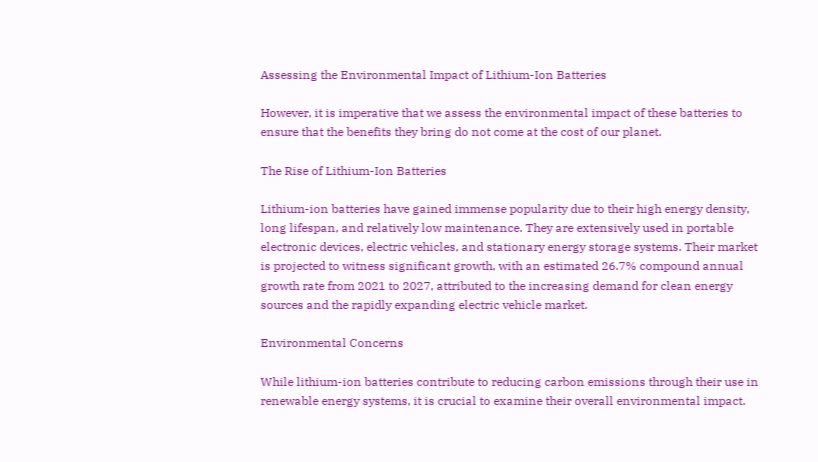Assessing the Environmental Impact of Lithium-Ion Batteries

However, it is imperative that we assess the environmental impact of these batteries to ensure that the benefits they bring do not come at the cost of our planet.

The Rise of Lithium-Ion Batteries

Lithium-ion batteries have gained immense popularity due to their high energy density, long lifespan, and relatively low maintenance. They are extensively used in portable electronic devices, electric vehicles, and stationary energy storage systems. Their market is projected to witness significant growth, with an estimated 26.7% compound annual growth rate from 2021 to 2027, attributed to the increasing demand for clean energy sources and the rapidly expanding electric vehicle market.

Environmental Concerns

While lithium-ion batteries contribute to reducing carbon emissions through their use in renewable energy systems, it is crucial to examine their overall environmental impact.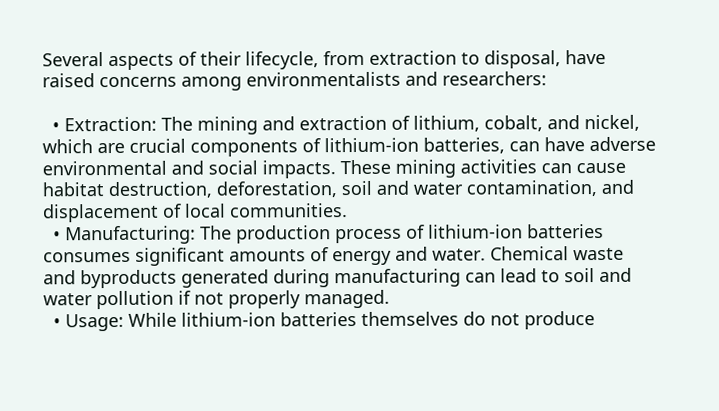Several aspects of their lifecycle, from extraction to disposal, have raised concerns among environmentalists and researchers:

  • Extraction: The mining and extraction of lithium, cobalt, and nickel, which are crucial components of lithium-ion batteries, can have adverse environmental and social impacts. These mining activities can cause habitat destruction, deforestation, soil and water contamination, and displacement of local communities.
  • Manufacturing: The production process of lithium-ion batteries consumes significant amounts of energy and water. Chemical waste and byproducts generated during manufacturing can lead to soil and water pollution if not properly managed.
  • Usage: While lithium-ion batteries themselves do not produce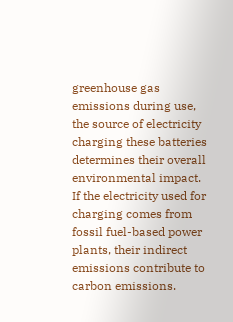greenhouse gas emissions during use, the source of electricity charging these batteries determines their overall environmental impact. If the electricity used for charging comes from fossil fuel-based power plants, their indirect emissions contribute to carbon emissions.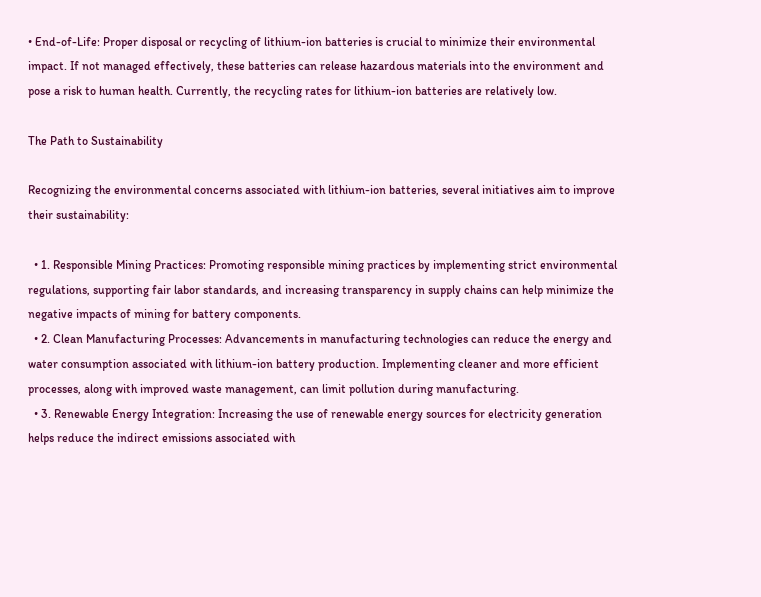• End-of-Life: Proper disposal or recycling of lithium-ion batteries is crucial to minimize their environmental impact. If not managed effectively, these batteries can release hazardous materials into the environment and pose a risk to human health. Currently, the recycling rates for lithium-ion batteries are relatively low.

The Path to Sustainability

Recognizing the environmental concerns associated with lithium-ion batteries, several initiatives aim to improve their sustainability:

  • 1. Responsible Mining Practices: Promoting responsible mining practices by implementing strict environmental regulations, supporting fair labor standards, and increasing transparency in supply chains can help minimize the negative impacts of mining for battery components.
  • 2. Clean Manufacturing Processes: Advancements in manufacturing technologies can reduce the energy and water consumption associated with lithium-ion battery production. Implementing cleaner and more efficient processes, along with improved waste management, can limit pollution during manufacturing.
  • 3. Renewable Energy Integration: Increasing the use of renewable energy sources for electricity generation helps reduce the indirect emissions associated with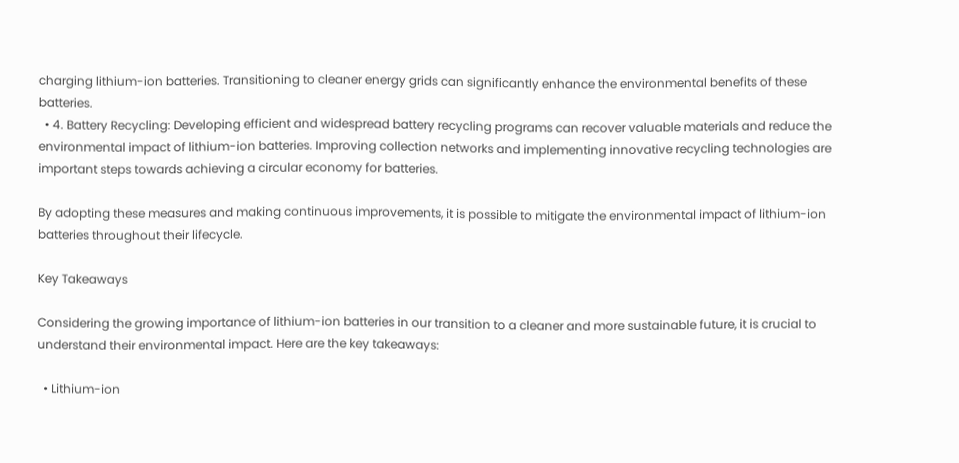charging lithium-ion batteries. Transitioning to cleaner energy grids can significantly enhance the environmental benefits of these batteries.
  • 4. Battery Recycling: Developing efficient and widespread battery recycling programs can recover valuable materials and reduce the environmental impact of lithium-ion batteries. Improving collection networks and implementing innovative recycling technologies are important steps towards achieving a circular economy for batteries.

By adopting these measures and making continuous improvements, it is possible to mitigate the environmental impact of lithium-ion batteries throughout their lifecycle.

Key Takeaways

Considering the growing importance of lithium-ion batteries in our transition to a cleaner and more sustainable future, it is crucial to understand their environmental impact. Here are the key takeaways:

  • Lithium-ion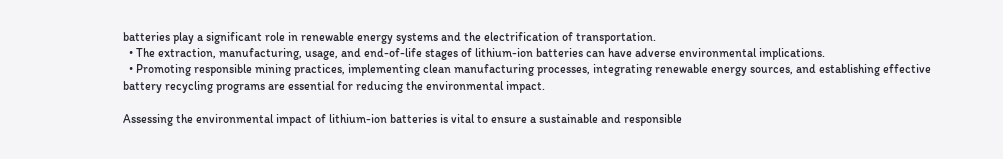batteries play a significant role in renewable energy systems and the electrification of transportation.
  • The extraction, manufacturing, usage, and end-of-life stages of lithium-ion batteries can have adverse environmental implications.
  • Promoting responsible mining practices, implementing clean manufacturing processes, integrating renewable energy sources, and establishing effective battery recycling programs are essential for reducing the environmental impact.

Assessing the environmental impact of lithium-ion batteries is vital to ensure a sustainable and responsible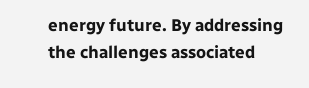energy future. By addressing the challenges associated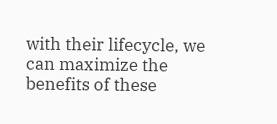with their lifecycle, we can maximize the benefits of these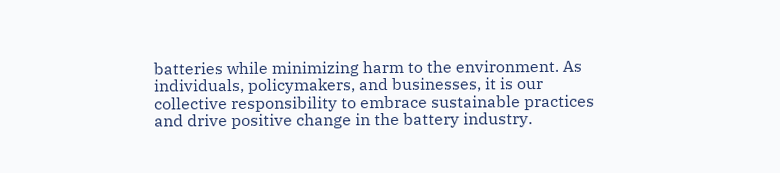batteries while minimizing harm to the environment. As individuals, policymakers, and businesses, it is our collective responsibility to embrace sustainable practices and drive positive change in the battery industry.